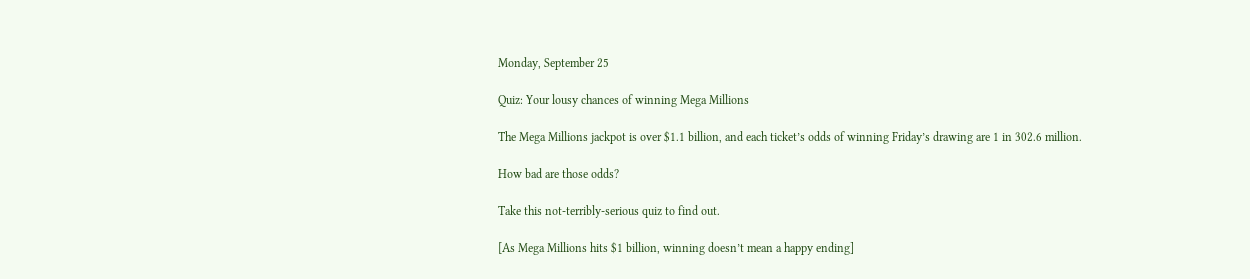Monday, September 25

Quiz: Your lousy chances of winning Mega Millions

The Mega Millions jackpot is over $1.1 billion, and each ticket’s odds of winning Friday’s drawing are 1 in 302.6 million.

How bad are those odds?

Take this not-terribly-serious quiz to find out.

[As Mega Millions hits $1 billion, winning doesn’t mean a happy ending]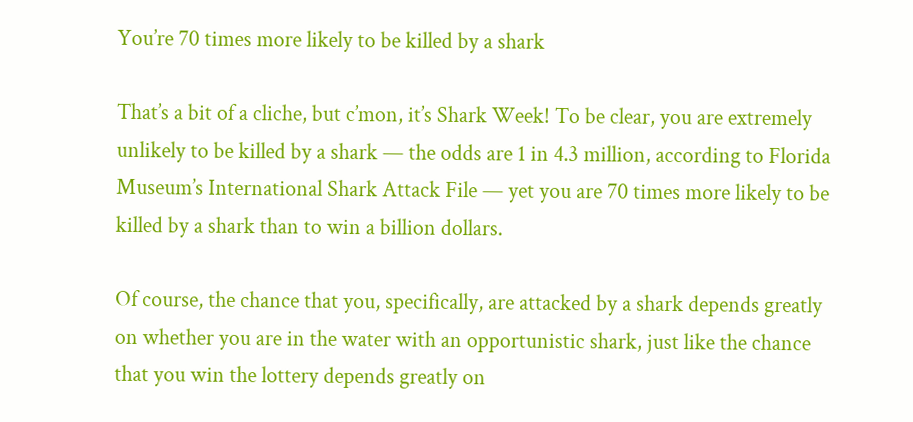You’re 70 times more likely to be killed by a shark

That’s a bit of a cliche, but c’mon, it’s Shark Week! To be clear, you are extremely unlikely to be killed by a shark — the odds are 1 in 4.3 million, according to Florida Museum’s International Shark Attack File — yet you are 70 times more likely to be killed by a shark than to win a billion dollars.

Of course, the chance that you, specifically, are attacked by a shark depends greatly on whether you are in the water with an opportunistic shark, just like the chance that you win the lottery depends greatly on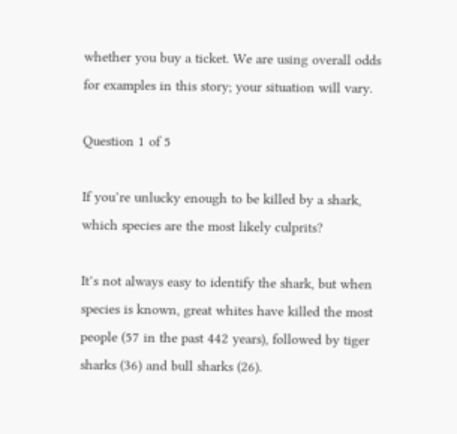whether you buy a ticket. We are using overall odds for examples in this story; your situation will vary.

Question 1 of 5

If you’re unlucky enough to be killed by a shark, which species are the most likely culprits?

It’s not always easy to identify the shark, but when species is known, great whites have killed the most people (57 in the past 442 years), followed by tiger sharks (36) and bull sharks (26).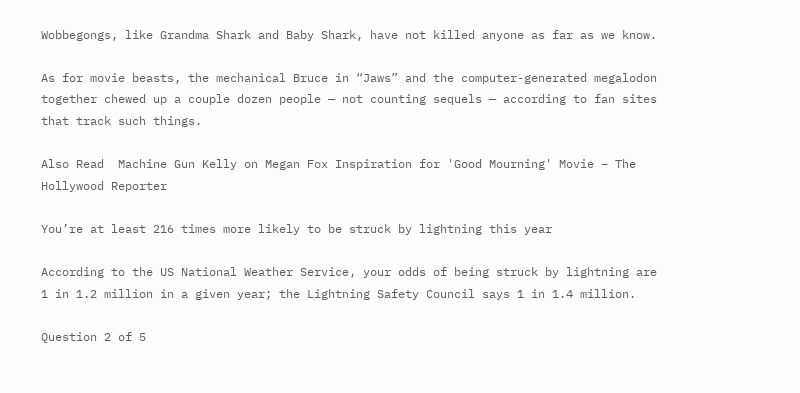Wobbegongs, like Grandma Shark and Baby Shark, have not killed anyone as far as we know.

As for movie beasts, the mechanical Bruce in “Jaws” and the computer-generated megalodon together chewed up a couple dozen people — not counting sequels — according to fan sites that track such things.

Also Read  Machine Gun Kelly on Megan Fox Inspiration for 'Good Mourning' Movie – The Hollywood Reporter

You’re at least 216 times more likely to be struck by lightning this year

According to the US National Weather Service, your odds of being struck by lightning are 1 in 1.2 million in a given year; the Lightning Safety Council says 1 in 1.4 million.

Question 2 of 5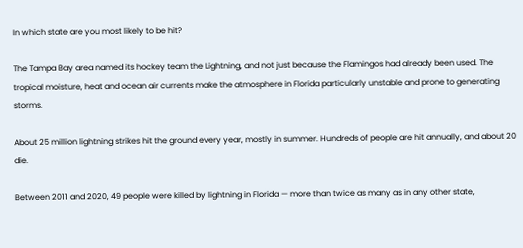In which state are you most likely to be hit?

The Tampa Bay area named its hockey team the Lightning, and not just because the Flamingos had already been used. The tropical moisture, heat and ocean air currents make the atmosphere in Florida particularly unstable and prone to generating storms.

About 25 million lightning strikes hit the ground every year, mostly in summer. Hundreds of people are hit annually, and about 20 die.

Between 2011 and 2020, 49 people were killed by lightning in Florida — more than twice as many as in any other state,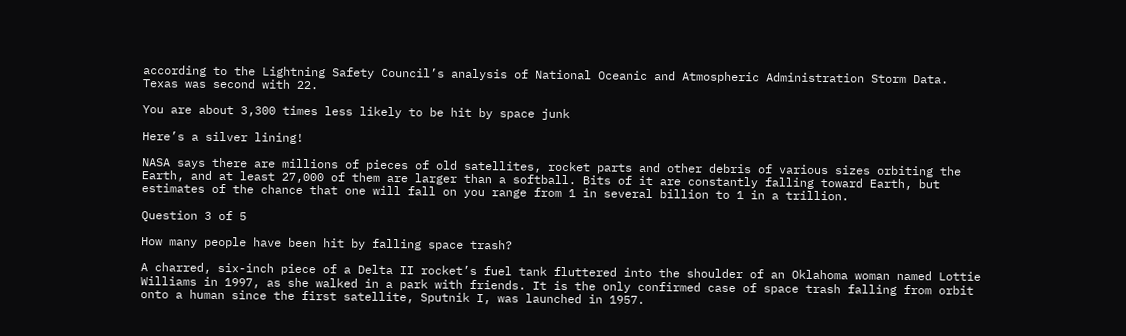according to the Lightning Safety Council’s analysis of National Oceanic and Atmospheric Administration Storm Data. Texas was second with 22.

You are about 3,300 times less likely to be hit by space junk

Here’s a silver lining!

NASA says there are millions of pieces of old satellites, rocket parts and other debris of various sizes orbiting the Earth, and at least 27,000 of them are larger than a softball. Bits of it are constantly falling toward Earth, but estimates of the chance that one will fall on you range from 1 in several billion to 1 in a trillion.

Question 3 of 5

How many people have been hit by falling space trash?

A charred, six-inch piece of a Delta II rocket’s fuel tank fluttered into the shoulder of an Oklahoma woman named Lottie Williams in 1997, as she walked in a park with friends. It is the only confirmed case of space trash falling from orbit onto a human since the first satellite, Sputnik I, was launched in 1957.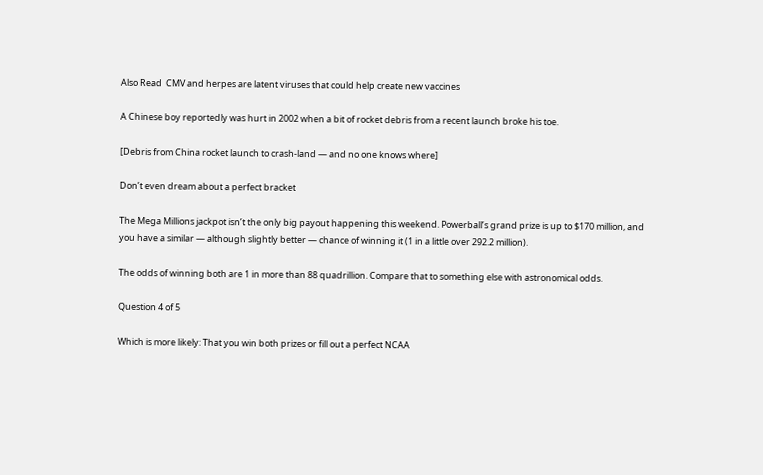Also Read  CMV and herpes are latent viruses that could help create new vaccines

A Chinese boy reportedly was hurt in 2002 when a bit of rocket debris from a recent launch broke his toe.

[Debris from China rocket launch to crash-land — and no one knows where]

Don’t even dream about a perfect bracket

The Mega Millions jackpot isn’t the only big payout happening this weekend. Powerball’s grand prize is up to $170 million, and you have a similar — although slightly better — chance of winning it (1 in a little over 292.2 million).

The odds of winning both are 1 in more than 88 quadrillion. Compare that to something else with astronomical odds.

Question 4 of 5

Which is more likely: That you win both prizes or fill out a perfect NCAA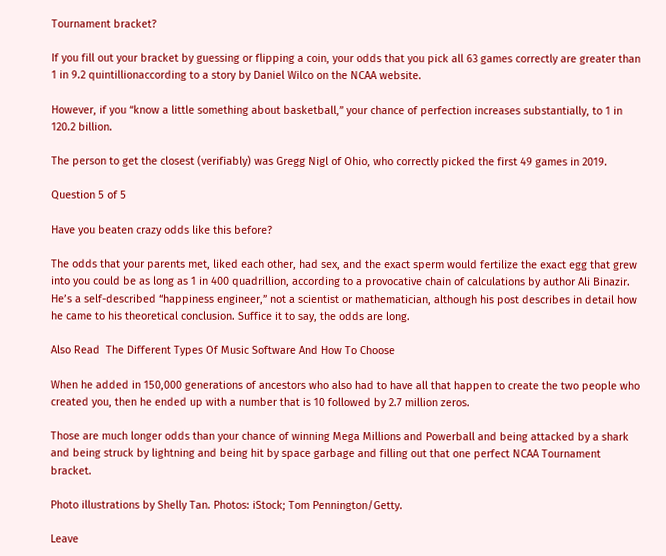Tournament bracket?

If you fill out your bracket by guessing or flipping a coin, your odds that you pick all 63 games correctly are greater than 1 in 9.2 quintillionaccording to a story by Daniel Wilco on the NCAA website.

However, if you “know a little something about basketball,” your chance of perfection increases substantially, to 1 in 120.2 billion.

The person to get the closest (verifiably) was Gregg Nigl of Ohio, who correctly picked the first 49 games in 2019.

Question 5 of 5

Have you beaten crazy odds like this before?

The odds that your parents met, liked each other, had sex, and the exact sperm would fertilize the exact egg that grew into you could be as long as 1 in 400 quadrillion, according to a provocative chain of calculations by author Ali Binazir. He’s a self-described “happiness engineer,” not a scientist or mathematician, although his post describes in detail how he came to his theoretical conclusion. Suffice it to say, the odds are long.

Also Read  The Different Types Of Music Software And How To Choose

When he added in 150,000 generations of ancestors who also had to have all that happen to create the two people who created you, then he ended up with a number that is 10 followed by 2.7 million zeros.

Those are much longer odds than your chance of winning Mega Millions and Powerball and being attacked by a shark and being struck by lightning and being hit by space garbage and filling out that one perfect NCAA Tournament bracket.

Photo illustrations by Shelly Tan. Photos: iStock; Tom Pennington/Getty.

Leave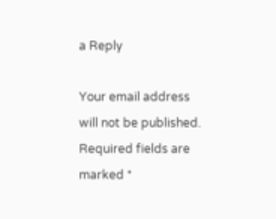a Reply

Your email address will not be published. Required fields are marked *